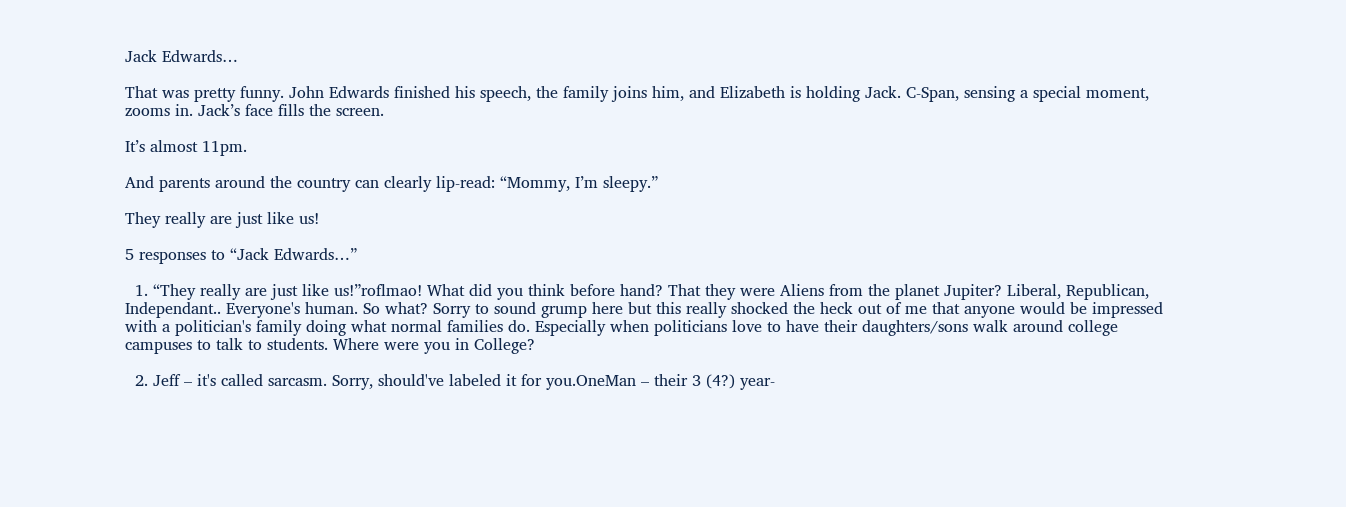Jack Edwards…

That was pretty funny. John Edwards finished his speech, the family joins him, and Elizabeth is holding Jack. C-Span, sensing a special moment, zooms in. Jack’s face fills the screen.

It’s almost 11pm.

And parents around the country can clearly lip-read: “Mommy, I’m sleepy.”

They really are just like us!

5 responses to “Jack Edwards…”

  1. “They really are just like us!”roflmao! What did you think before hand? That they were Aliens from the planet Jupiter? Liberal, Republican, Independant.. Everyone's human. So what? Sorry to sound grump here but this really shocked the heck out of me that anyone would be impressed with a politician's family doing what normal families do. Especially when politicians love to have their daughters/sons walk around college campuses to talk to students. Where were you in College?

  2. Jeff – it's called sarcasm. Sorry, should've labeled it for you.OneMan – their 3 (4?) year-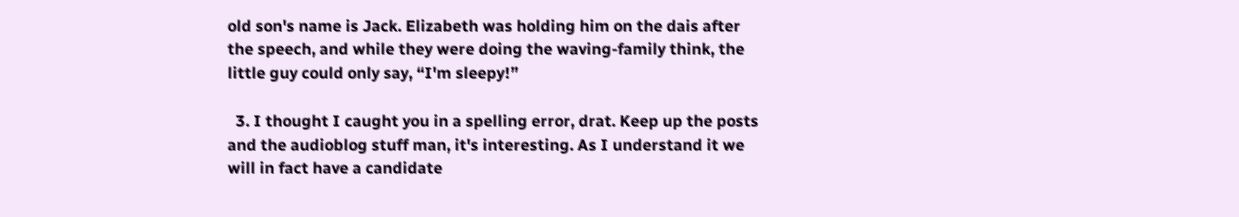old son's name is Jack. Elizabeth was holding him on the dais after the speech, and while they were doing the waving-family think, the little guy could only say, “I'm sleepy!”

  3. I thought I caught you in a spelling error, drat. Keep up the posts and the audioblog stuff man, it's interesting. As I understand it we will in fact have a candidate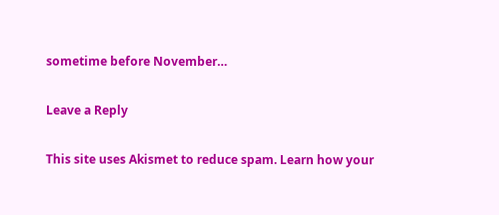sometime before November…

Leave a Reply

This site uses Akismet to reduce spam. Learn how your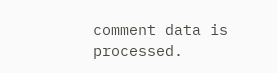comment data is processed.